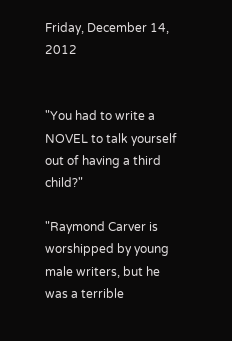Friday, December 14, 2012


"You had to write a NOVEL to talk yourself out of having a third child?"

"Raymond Carver is worshipped by young male writers, but he was a terrible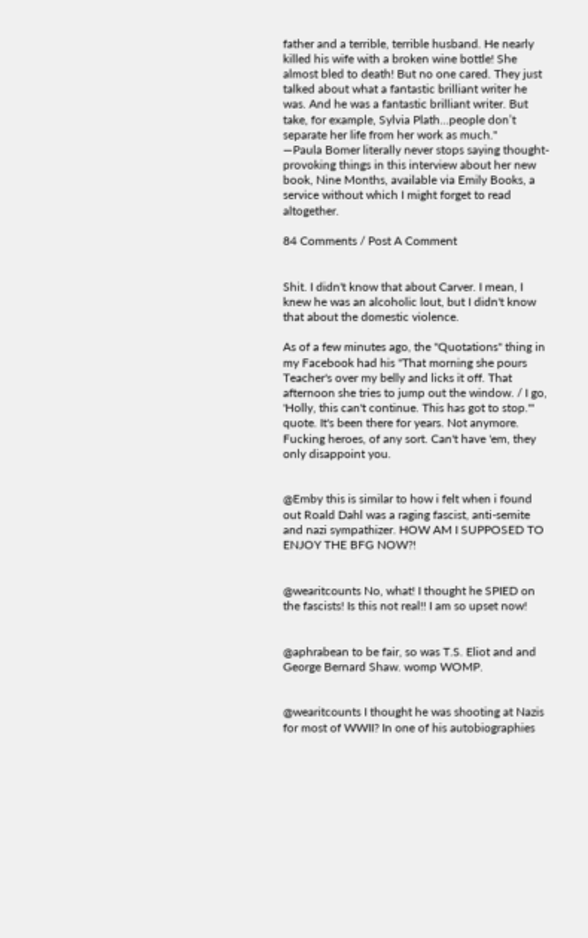father and a terrible, terrible husband. He nearly killed his wife with a broken wine bottle! She almost bled to death! But no one cared. They just talked about what a fantastic brilliant writer he was. And he was a fantastic brilliant writer. But take, for example, Sylvia Plath...people don’t separate her life from her work as much."
—Paula Bomer literally never stops saying thought-provoking things in this interview about her new book, Nine Months, available via Emily Books, a service without which I might forget to read altogether.

84 Comments / Post A Comment


Shit. I didn't know that about Carver. I mean, I knew he was an alcoholic lout, but I didn't know that about the domestic violence.

As of a few minutes ago, the "Quotations" thing in my Facebook had his "That morning she pours Teacher's over my belly and licks it off. That afternoon she tries to jump out the window. / I go, 'Holly, this can't continue. This has got to stop.'" quote. It's been there for years. Not anymore. Fucking heroes, of any sort. Can't have 'em, they only disappoint you.


@Emby this is similar to how i felt when i found out Roald Dahl was a raging fascist, anti-semite and nazi sympathizer. HOW AM I SUPPOSED TO ENJOY THE BFG NOW?!


@wearitcounts No, what! I thought he SPIED on the fascists! Is this not real!! I am so upset now!


@aphrabean to be fair, so was T.S. Eliot and and George Bernard Shaw. womp WOMP.


@wearitcounts I thought he was shooting at Nazis for most of WWII? In one of his autobiographies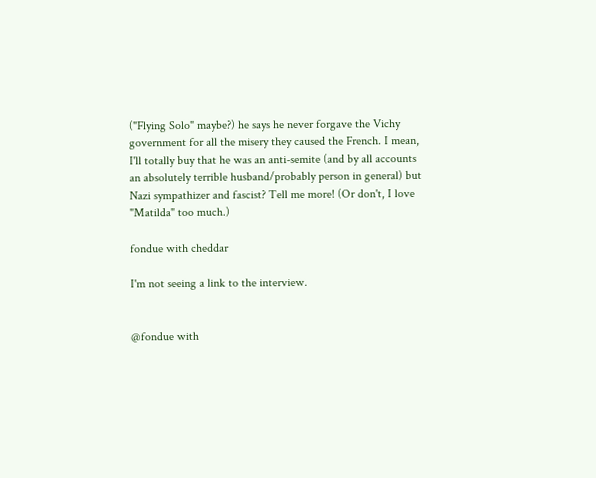("Flying Solo" maybe?) he says he never forgave the Vichy government for all the misery they caused the French. I mean, I'll totally buy that he was an anti-semite (and by all accounts an absolutely terrible husband/probably person in general) but Nazi sympathizer and fascist? Tell me more! (Or don't, I love "Matilda" too much.)

fondue with cheddar

I'm not seeing a link to the interview.


@fondue with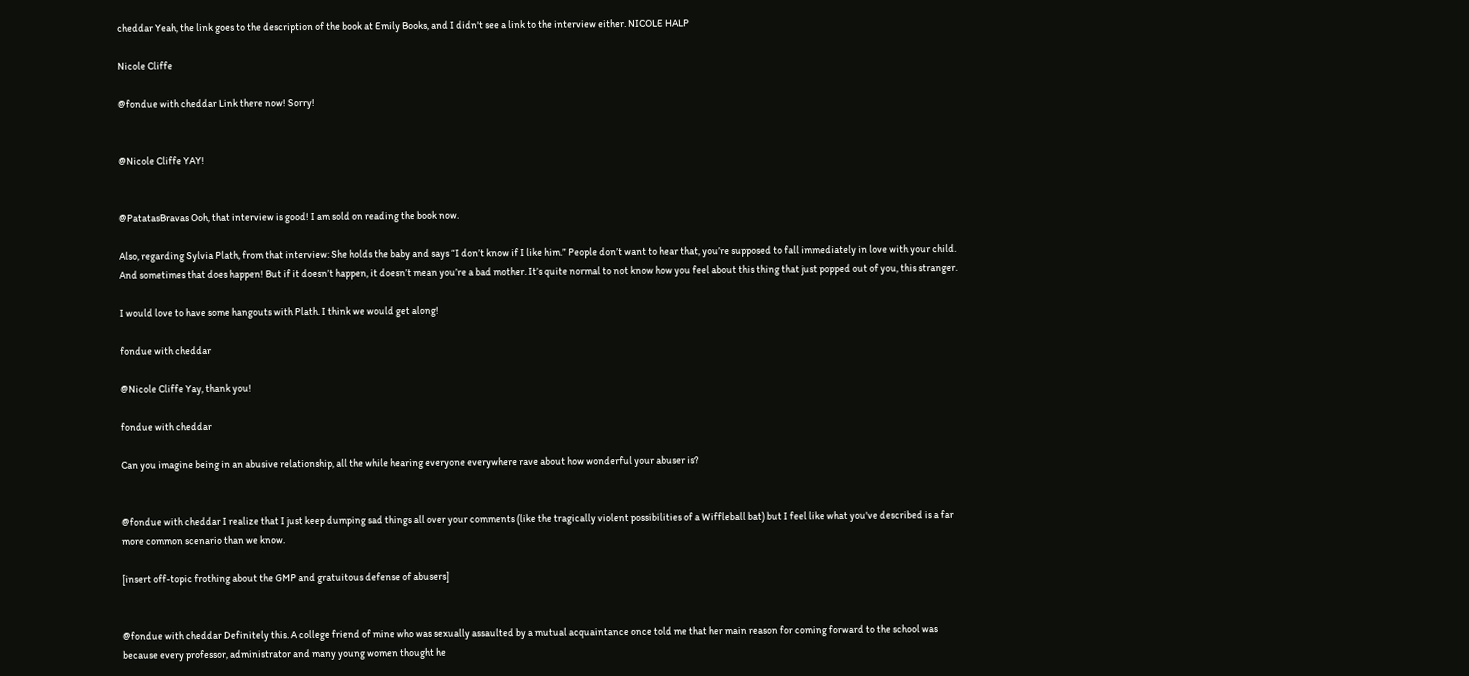cheddar Yeah, the link goes to the description of the book at Emily Books, and I didn't see a link to the interview either. NICOLE HALP

Nicole Cliffe

@fondue with cheddar Link there now! Sorry!


@Nicole Cliffe YAY!


@PatatasBravas Ooh, that interview is good! I am sold on reading the book now.

Also, regarding Sylvia Plath, from that interview: She holds the baby and says “I don’t know if I like him.” People don’t want to hear that, you’re supposed to fall immediately in love with your child. And sometimes that does happen! But if it doesn’t happen, it doesn’t mean you’re a bad mother. It’s quite normal to not know how you feel about this thing that just popped out of you, this stranger.

I would love to have some hangouts with Plath. I think we would get along!

fondue with cheddar

@Nicole Cliffe Yay, thank you!

fondue with cheddar

Can you imagine being in an abusive relationship, all the while hearing everyone everywhere rave about how wonderful your abuser is?


@fondue with cheddar I realize that I just keep dumping sad things all over your comments (like the tragically violent possibilities of a Wiffleball bat) but I feel like what you've described is a far more common scenario than we know.

[insert off-topic frothing about the GMP and gratuitous defense of abusers]


@fondue with cheddar Definitely this. A college friend of mine who was sexually assaulted by a mutual acquaintance once told me that her main reason for coming forward to the school was because every professor, administrator and many young women thought he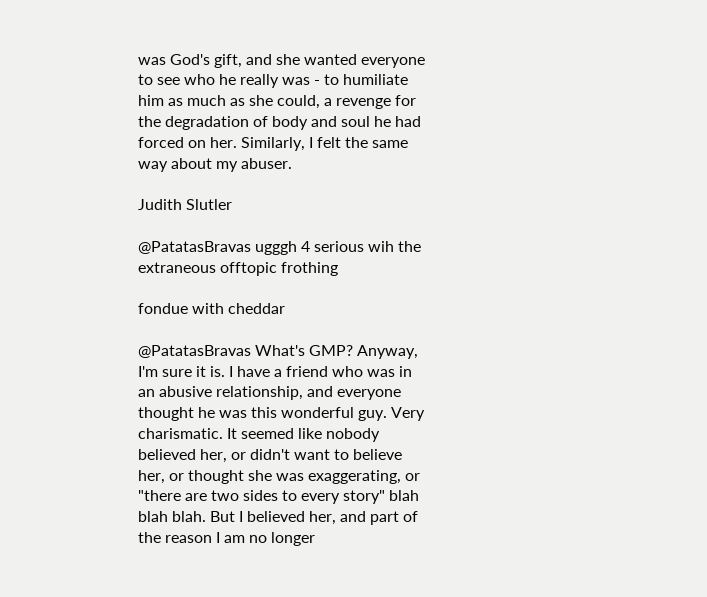was God's gift, and she wanted everyone to see who he really was - to humiliate him as much as she could, a revenge for the degradation of body and soul he had forced on her. Similarly, I felt the same way about my abuser.

Judith Slutler

@PatatasBravas ugggh 4 serious wih the extraneous offtopic frothing

fondue with cheddar

@PatatasBravas What's GMP? Anyway, I'm sure it is. I have a friend who was in an abusive relationship, and everyone thought he was this wonderful guy. Very charismatic. It seemed like nobody believed her, or didn't want to believe her, or thought she was exaggerating, or "there are two sides to every story" blah blah blah. But I believed her, and part of the reason I am no longer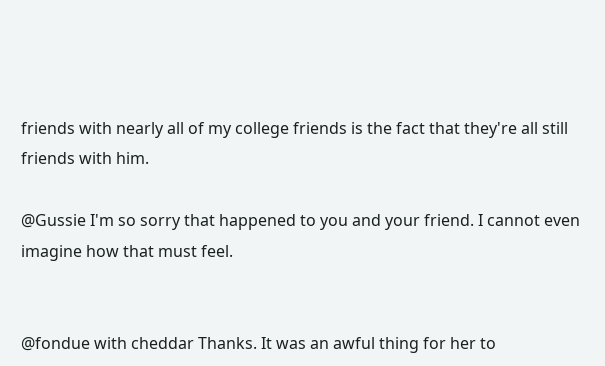friends with nearly all of my college friends is the fact that they're all still friends with him.

@Gussie I'm so sorry that happened to you and your friend. I cannot even imagine how that must feel.


@fondue with cheddar Thanks. It was an awful thing for her to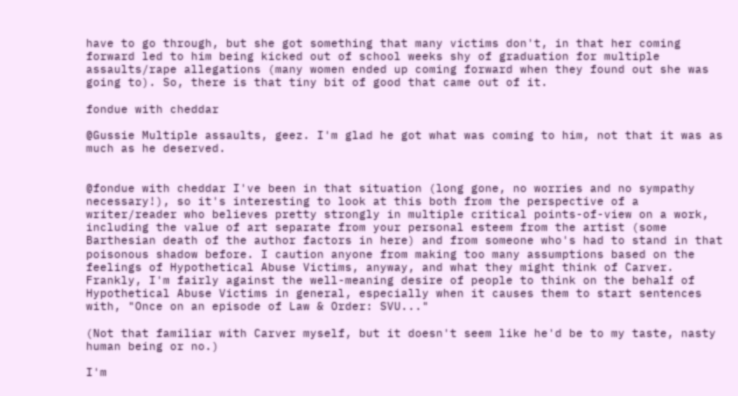have to go through, but she got something that many victims don't, in that her coming forward led to him being kicked out of school weeks shy of graduation for multiple assaults/rape allegations (many women ended up coming forward when they found out she was going to). So, there is that tiny bit of good that came out of it.

fondue with cheddar

@Gussie Multiple assaults, geez. I'm glad he got what was coming to him, not that it was as much as he deserved.


@fondue with cheddar I've been in that situation (long gone, no worries and no sympathy necessary!), so it's interesting to look at this both from the perspective of a writer/reader who believes pretty strongly in multiple critical points-of-view on a work, including the value of art separate from your personal esteem from the artist (some Barthesian death of the author factors in here) and from someone who's had to stand in that poisonous shadow before. I caution anyone from making too many assumptions based on the feelings of Hypothetical Abuse Victims, anyway, and what they might think of Carver. Frankly, I'm fairly against the well-meaning desire of people to think on the behalf of Hypothetical Abuse Victims in general, especially when it causes them to start sentences with, "Once on an episode of Law & Order: SVU..."

(Not that familiar with Carver myself, but it doesn't seem like he'd be to my taste, nasty human being or no.)

I'm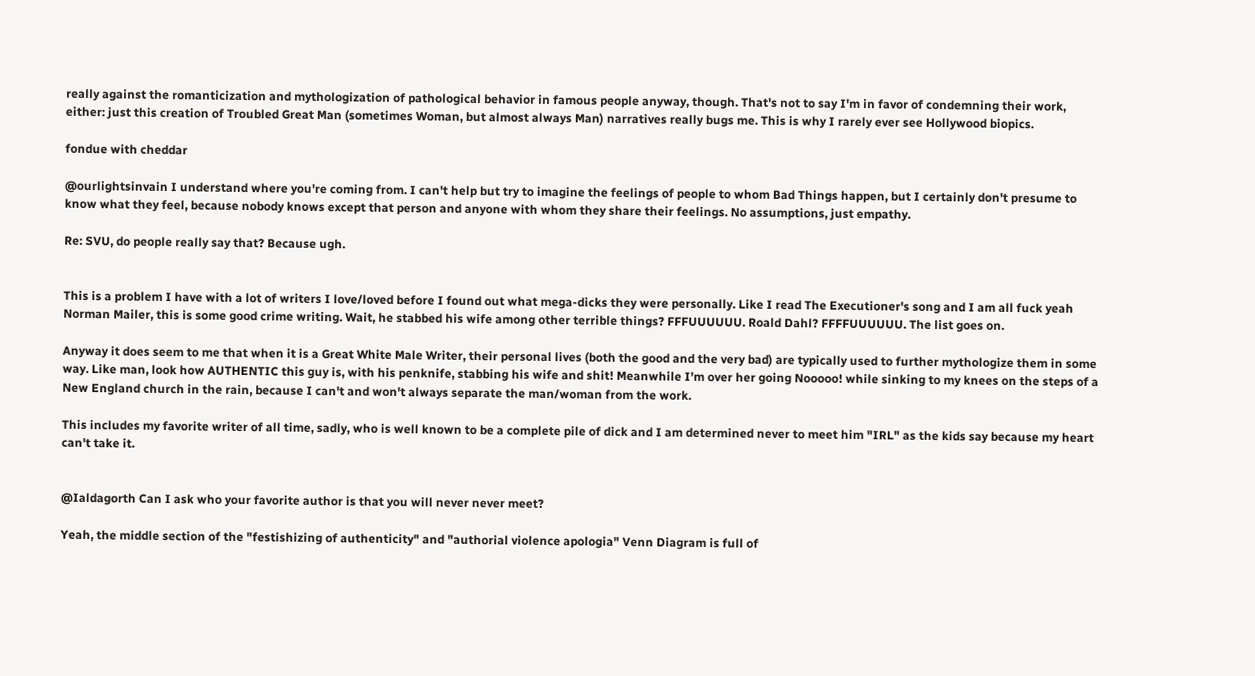really against the romanticization and mythologization of pathological behavior in famous people anyway, though. That's not to say I'm in favor of condemning their work, either: just this creation of Troubled Great Man (sometimes Woman, but almost always Man) narratives really bugs me. This is why I rarely ever see Hollywood biopics.

fondue with cheddar

@ourlightsinvain I understand where you're coming from. I can't help but try to imagine the feelings of people to whom Bad Things happen, but I certainly don't presume to know what they feel, because nobody knows except that person and anyone with whom they share their feelings. No assumptions, just empathy.

Re: SVU, do people really say that? Because ugh.


This is a problem I have with a lot of writers I love/loved before I found out what mega-dicks they were personally. Like I read The Executioner's song and I am all fuck yeah Norman Mailer, this is some good crime writing. Wait, he stabbed his wife among other terrible things? FFFUUUUUU. Roald Dahl? FFFFUUUUUU. The list goes on.

Anyway it does seem to me that when it is a Great White Male Writer, their personal lives (both the good and the very bad) are typically used to further mythologize them in some way. Like man, look how AUTHENTIC this guy is, with his penknife, stabbing his wife and shit! Meanwhile I'm over her going Nooooo! while sinking to my knees on the steps of a New England church in the rain, because I can't and won't always separate the man/woman from the work.

This includes my favorite writer of all time, sadly, who is well known to be a complete pile of dick and I am determined never to meet him "IRL" as the kids say because my heart can't take it.


@Ialdagorth Can I ask who your favorite author is that you will never never meet?

Yeah, the middle section of the "festishizing of authenticity" and "authorial violence apologia" Venn Diagram is full of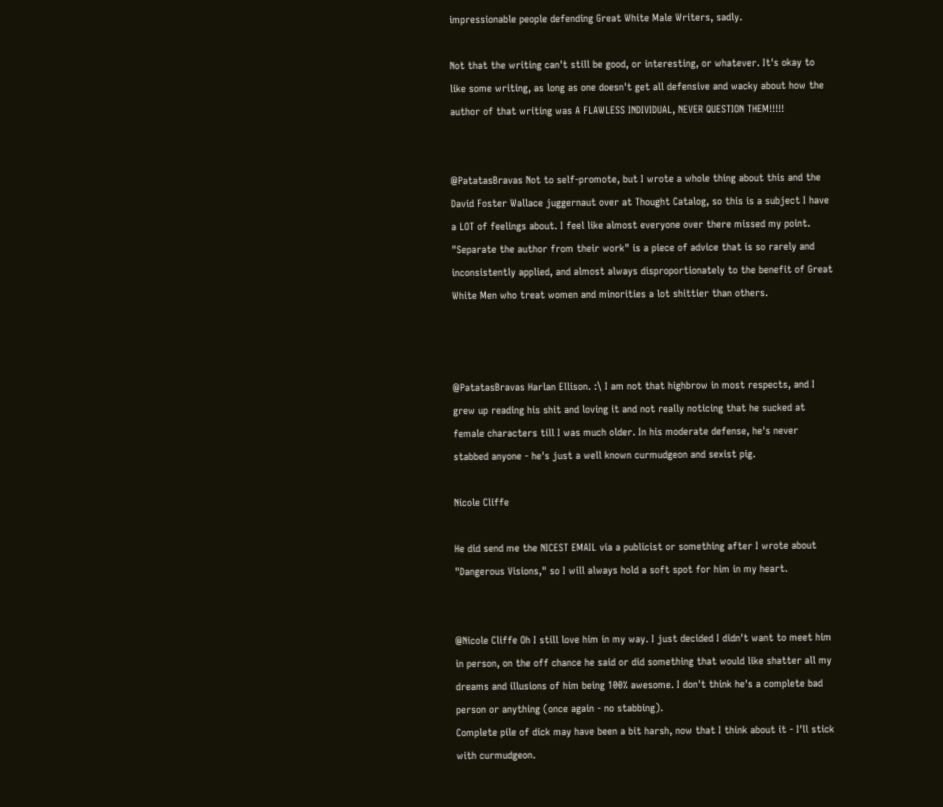impressionable people defending Great White Male Writers, sadly.

Not that the writing can't still be good, or interesting, or whatever. It's okay to like some writing, as long as one doesn't get all defensive and wacky about how the author of that writing was A FLAWLESS INDIVIDUAL, NEVER QUESTION THEM!!!!!


@PatatasBravas Not to self-promote, but I wrote a whole thing about this and the David Foster Wallace juggernaut over at Thought Catalog, so this is a subject I have a LOT of feelings about. I feel like almost everyone over there missed my point. "Separate the author from their work" is a piece of advice that is so rarely and inconsistently applied, and almost always disproportionately to the benefit of Great White Men who treat women and minorities a lot shittier than others.



@PatatasBravas Harlan Ellison. :\ I am not that highbrow in most respects, and I grew up reading his shit and loving it and not really noticing that he sucked at female characters till I was much older. In his moderate defense, he's never stabbed anyone - he's just a well known curmudgeon and sexist pig.

Nicole Cliffe

He did send me the NICEST EMAIL via a publicist or something after I wrote about "Dangerous Visions," so I will always hold a soft spot for him in my heart.


@Nicole Cliffe Oh I still love him in my way. I just decided I didn't want to meet him in person, on the off chance he said or did something that would like shatter all my dreams and illusions of him being 100% awesome. I don't think he's a complete bad person or anything (once again - no stabbing).
Complete pile of dick may have been a bit harsh, now that I think about it - I'll stick with curmudgeon.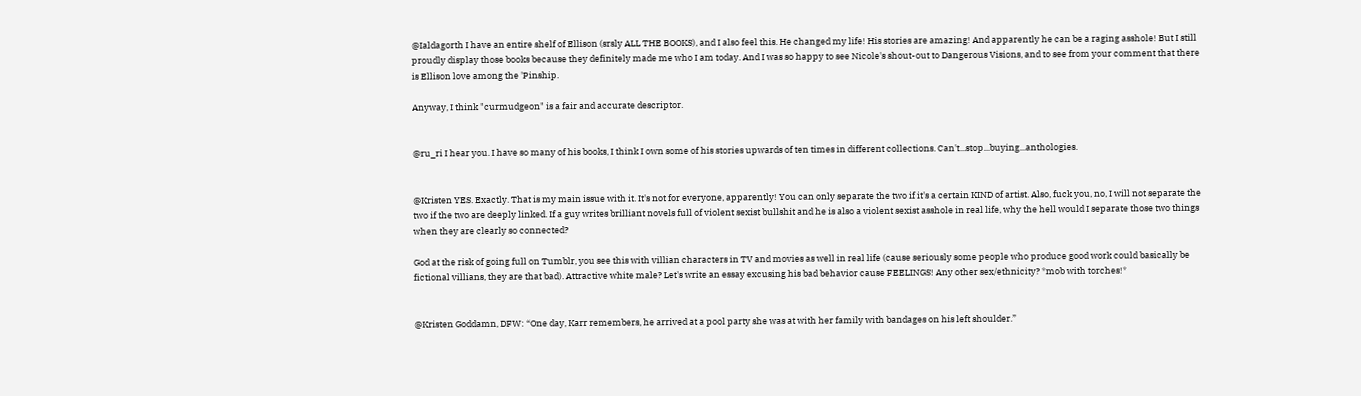@Ialdagorth I have an entire shelf of Ellison (srsly ALL THE BOOKS), and I also feel this. He changed my life! His stories are amazing! And apparently he can be a raging asshole! But I still proudly display those books because they definitely made me who I am today. And I was so happy to see Nicole's shout-out to Dangerous Visions, and to see from your comment that there is Ellison love among the 'Pinship.

Anyway, I think "curmudgeon" is a fair and accurate descriptor.


@ru_ri I hear you. I have so many of his books, I think I own some of his stories upwards of ten times in different collections. Can't...stop...buying...anthologies.


@Kristen YES. Exactly. That is my main issue with it. It's not for everyone, apparently! You can only separate the two if it's a certain KIND of artist. Also, fuck you, no, I will not separate the two if the two are deeply linked. If a guy writes brilliant novels full of violent sexist bullshit and he is also a violent sexist asshole in real life, why the hell would I separate those two things when they are clearly so connected?

God at the risk of going full on Tumblr, you see this with villian characters in TV and movies as well in real life (cause seriously some people who produce good work could basically be fictional villians, they are that bad). Attractive white male? Let's write an essay excusing his bad behavior cause FEELINGS! Any other sex/ethnicity? *mob with torches!*


@Kristen Goddamn, DFW: “One day, Karr remembers, he arrived at a pool party she was at with her family with bandages on his left shoulder.”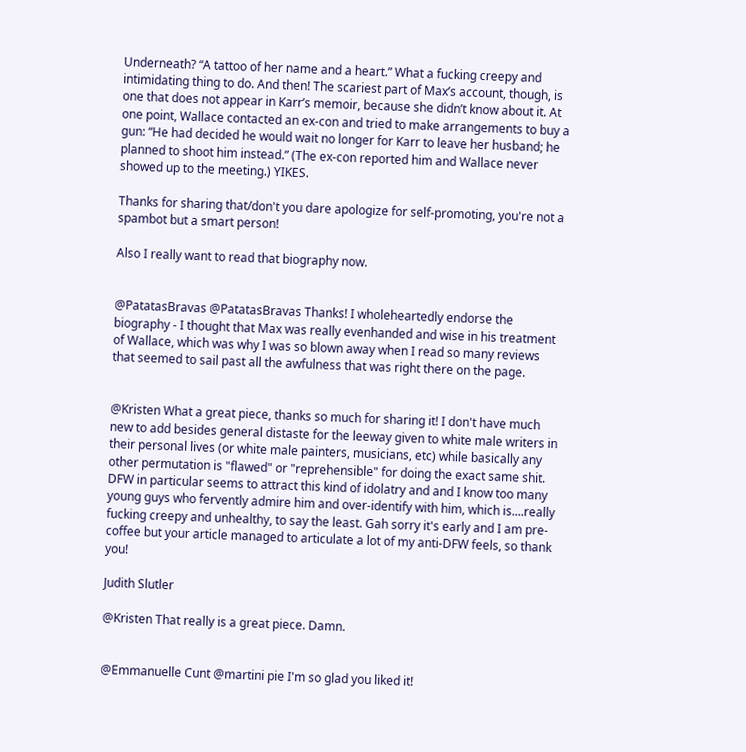Underneath? “A tattoo of her name and a heart.” What a fucking creepy and intimidating thing to do. And then! The scariest part of Max’s account, though, is one that does not appear in Karr’s memoir, because she didn’t know about it. At one point, Wallace contacted an ex-con and tried to make arrangements to buy a gun: “He had decided he would wait no longer for Karr to leave her husband; he planned to shoot him instead.” (The ex-con reported him and Wallace never showed up to the meeting.) YIKES.

Thanks for sharing that/don't you dare apologize for self-promoting, you're not a spambot but a smart person!

Also I really want to read that biography now.


@PatatasBravas @PatatasBravas Thanks! I wholeheartedly endorse the biography - I thought that Max was really evenhanded and wise in his treatment of Wallace, which was why I was so blown away when I read so many reviews that seemed to sail past all the awfulness that was right there on the page.


@Kristen What a great piece, thanks so much for sharing it! I don't have much new to add besides general distaste for the leeway given to white male writers in their personal lives (or white male painters, musicians, etc) while basically any other permutation is "flawed" or "reprehensible" for doing the exact same shit. DFW in particular seems to attract this kind of idolatry and and I know too many young guys who fervently admire him and over-identify with him, which is....really fucking creepy and unhealthy, to say the least. Gah sorry it's early and I am pre-coffee but your article managed to articulate a lot of my anti-DFW feels, so thank you!

Judith Slutler

@Kristen That really is a great piece. Damn.


@Emmanuelle Cunt @martini pie I'm so glad you liked it!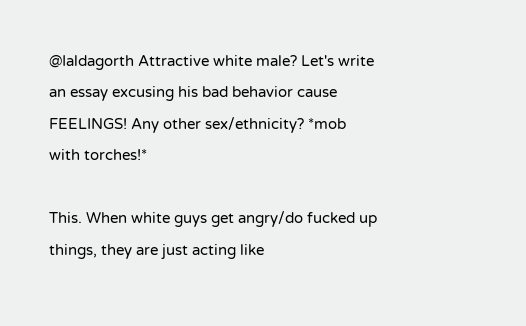@Ialdagorth Attractive white male? Let's write an essay excusing his bad behavior cause FEELINGS! Any other sex/ethnicity? *mob with torches!*

This. When white guys get angry/do fucked up things, they are just acting like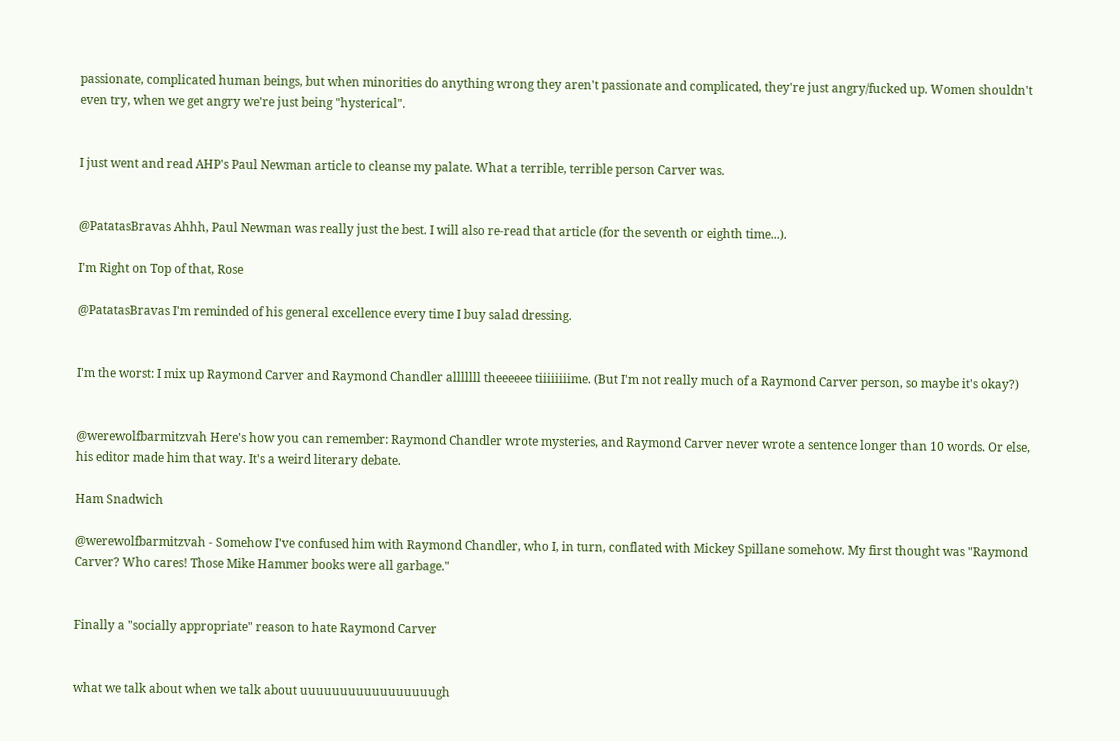passionate, complicated human beings, but when minorities do anything wrong they aren't passionate and complicated, they're just angry/fucked up. Women shouldn't even try, when we get angry we're just being "hysterical".


I just went and read AHP's Paul Newman article to cleanse my palate. What a terrible, terrible person Carver was.


@PatatasBravas Ahhh, Paul Newman was really just the best. I will also re-read that article (for the seventh or eighth time...).

I'm Right on Top of that, Rose

@PatatasBravas I'm reminded of his general excellence every time I buy salad dressing.


I'm the worst: I mix up Raymond Carver and Raymond Chandler alllllll theeeeee tiiiiiiiime. (But I'm not really much of a Raymond Carver person, so maybe it's okay?)


@werewolfbarmitzvah Here's how you can remember: Raymond Chandler wrote mysteries, and Raymond Carver never wrote a sentence longer than 10 words. Or else, his editor made him that way. It's a weird literary debate.

Ham Snadwich

@werewolfbarmitzvah - Somehow I've confused him with Raymond Chandler, who I, in turn, conflated with Mickey Spillane somehow. My first thought was "Raymond Carver? Who cares! Those Mike Hammer books were all garbage."


Finally a "socially appropriate" reason to hate Raymond Carver


what we talk about when we talk about uuuuuuuuuuuuuuuuugh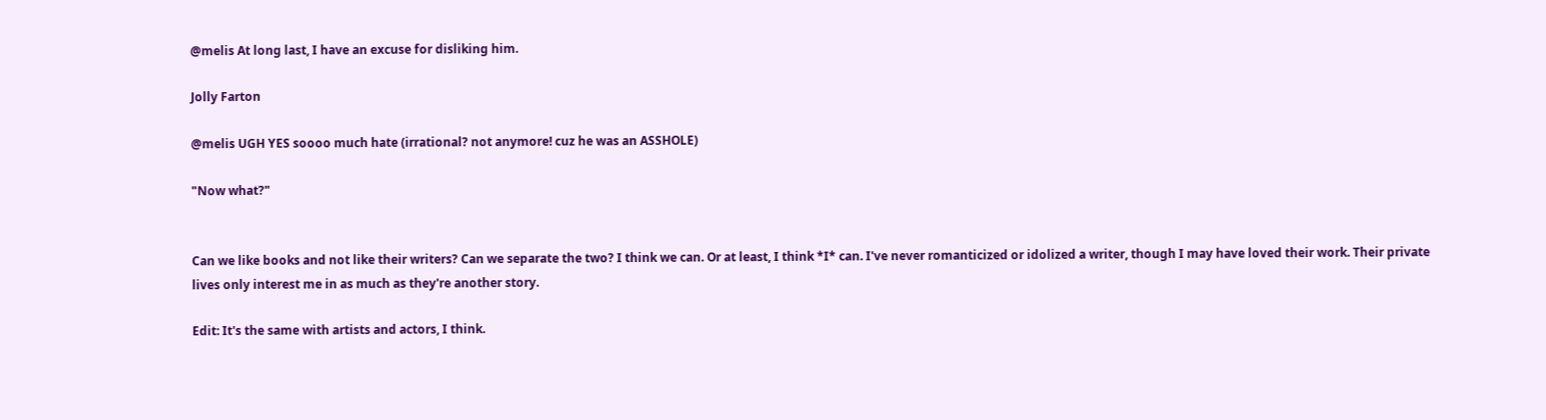@melis At long last, I have an excuse for disliking him.

Jolly Farton

@melis UGH YES soooo much hate (irrational? not anymore! cuz he was an ASSHOLE)

"Now what?"


Can we like books and not like their writers? Can we separate the two? I think we can. Or at least, I think *I* can. I've never romanticized or idolized a writer, though I may have loved their work. Their private lives only interest me in as much as they're another story.

Edit: It's the same with artists and actors, I think.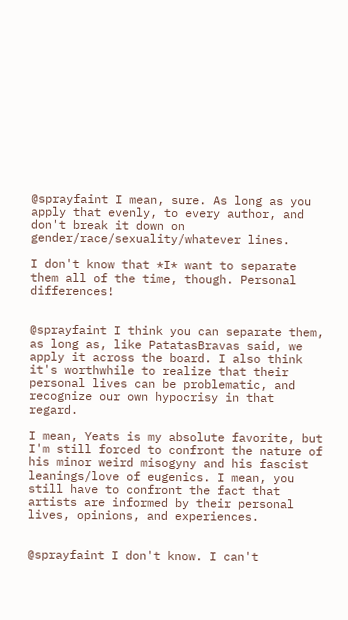@sprayfaint I mean, sure. As long as you apply that evenly, to every author, and don't break it down on gender/race/sexuality/whatever lines.

I don't know that *I* want to separate them all of the time, though. Personal differences!


@sprayfaint I think you can separate them, as long as, like PatatasBravas said, we apply it across the board. I also think it's worthwhile to realize that their personal lives can be problematic, and recognize our own hypocrisy in that regard.

I mean, Yeats is my absolute favorite, but I'm still forced to confront the nature of his minor weird misogyny and his fascist leanings/love of eugenics. I mean, you still have to confront the fact that artists are informed by their personal lives, opinions, and experiences.


@sprayfaint I don't know. I can't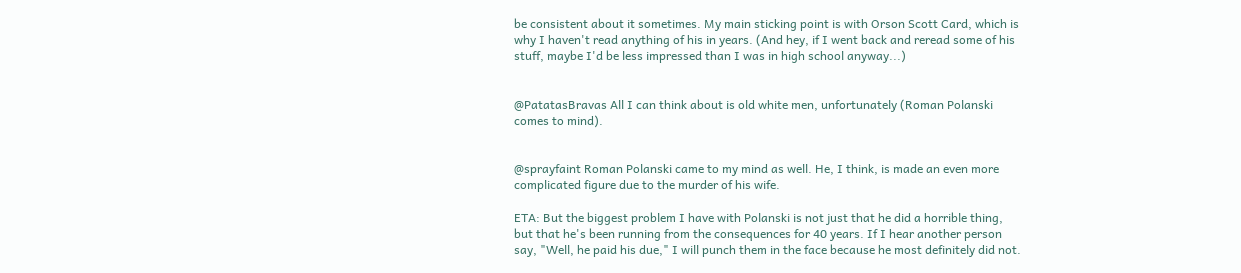be consistent about it sometimes. My main sticking point is with Orson Scott Card, which is why I haven't read anything of his in years. (And hey, if I went back and reread some of his stuff, maybe I'd be less impressed than I was in high school anyway...)


@PatatasBravas All I can think about is old white men, unfortunately (Roman Polanski comes to mind).


@sprayfaint Roman Polanski came to my mind as well. He, I think, is made an even more complicated figure due to the murder of his wife.

ETA: But the biggest problem I have with Polanski is not just that he did a horrible thing, but that he's been running from the consequences for 40 years. If I hear another person say, "Well, he paid his due," I will punch them in the face because he most definitely did not.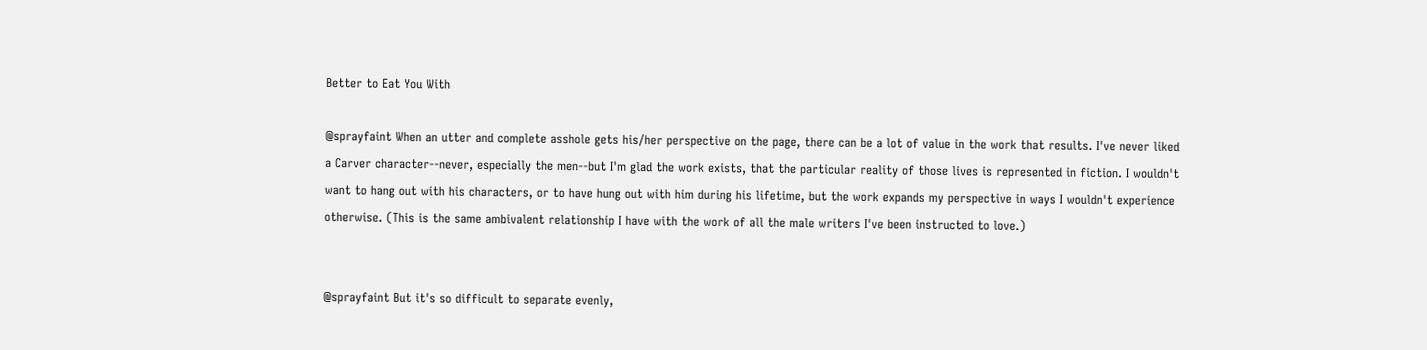Better to Eat You With

@sprayfaint When an utter and complete asshole gets his/her perspective on the page, there can be a lot of value in the work that results. I've never liked a Carver character--never, especially the men--but I'm glad the work exists, that the particular reality of those lives is represented in fiction. I wouldn't want to hang out with his characters, or to have hung out with him during his lifetime, but the work expands my perspective in ways I wouldn't experience otherwise. (This is the same ambivalent relationship I have with the work of all the male writers I've been instructed to love.)


@sprayfaint But it's so difficult to separate evenly,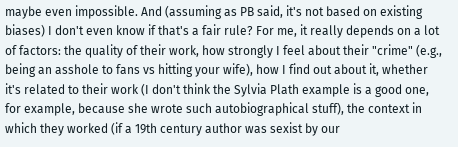maybe even impossible. And (assuming as PB said, it's not based on existing biases) I don't even know if that's a fair rule? For me, it really depends on a lot of factors: the quality of their work, how strongly I feel about their "crime" (e.g., being an asshole to fans vs hitting your wife), how I find out about it, whether it's related to their work (I don't think the Sylvia Plath example is a good one, for example, because she wrote such autobiographical stuff), the context in which they worked (if a 19th century author was sexist by our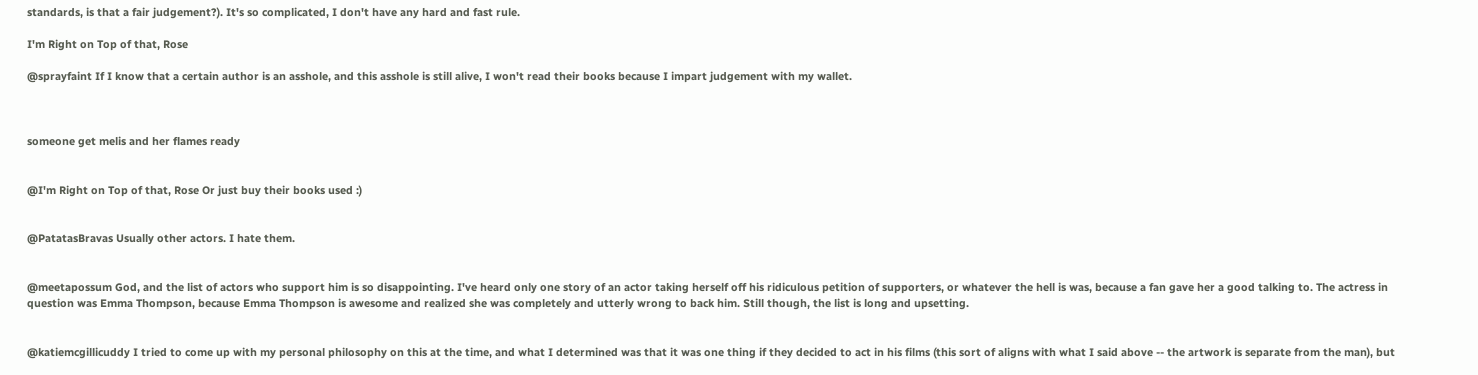standards, is that a fair judgement?). It's so complicated, I don't have any hard and fast rule.

I'm Right on Top of that, Rose

@sprayfaint If I know that a certain author is an asshole, and this asshole is still alive, I won't read their books because I impart judgement with my wallet.



someone get melis and her flames ready


@I'm Right on Top of that, Rose Or just buy their books used :)


@PatatasBravas Usually other actors. I hate them.


@meetapossum God, and the list of actors who support him is so disappointing. I've heard only one story of an actor taking herself off his ridiculous petition of supporters, or whatever the hell is was, because a fan gave her a good talking to. The actress in question was Emma Thompson, because Emma Thompson is awesome and realized she was completely and utterly wrong to back him. Still though, the list is long and upsetting.


@katiemcgillicuddy I tried to come up with my personal philosophy on this at the time, and what I determined was that it was one thing if they decided to act in his films (this sort of aligns with what I said above -- the artwork is separate from the man), but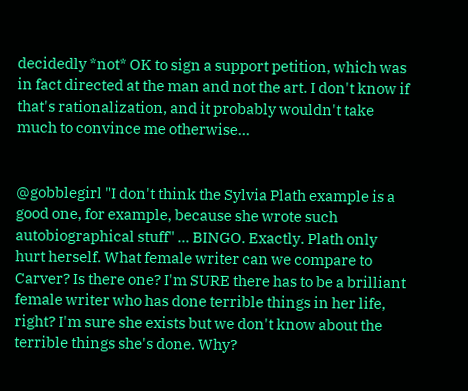decidedly *not* OK to sign a support petition, which was in fact directed at the man and not the art. I don't know if that's rationalization, and it probably wouldn't take much to convince me otherwise...


@gobblegirl "I don't think the Sylvia Plath example is a good one, for example, because she wrote such autobiographical stuff" ... BINGO. Exactly. Plath only hurt herself. What female writer can we compare to Carver? Is there one? I'm SURE there has to be a brilliant female writer who has done terrible things in her life, right? I'm sure she exists but we don't know about the terrible things she's done. Why?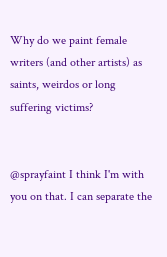Why do we paint female writers (and other artists) as saints, weirdos or long suffering victims?


@sprayfaint I think I'm with you on that. I can separate the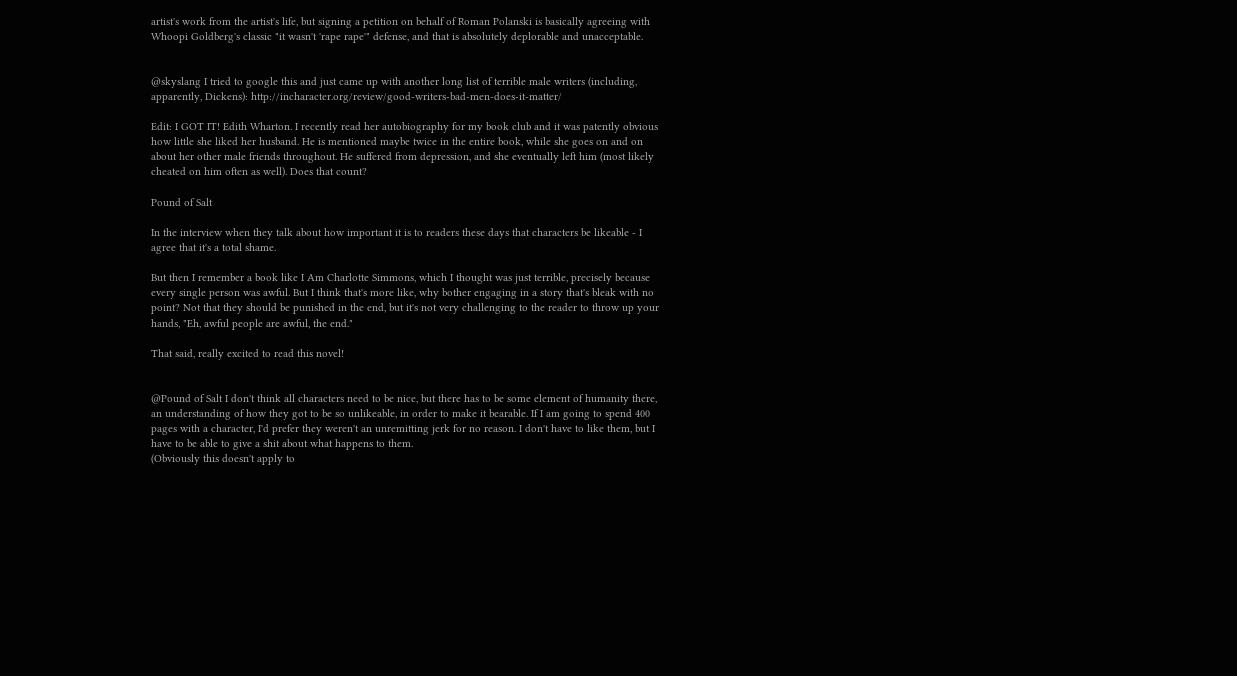artist's work from the artist's life, but signing a petition on behalf of Roman Polanski is basically agreeing with Whoopi Goldberg's classic "it wasn't 'rape rape'" defense, and that is absolutely deplorable and unacceptable.


@skyslang I tried to google this and just came up with another long list of terrible male writers (including, apparently, Dickens): http://incharacter.org/review/good-writers-bad-men-does-it-matter/

Edit: I GOT IT! Edith Wharton. I recently read her autobiography for my book club and it was patently obvious how little she liked her husband. He is mentioned maybe twice in the entire book, while she goes on and on about her other male friends throughout. He suffered from depression, and she eventually left him (most likely cheated on him often as well). Does that count?

Pound of Salt

In the interview when they talk about how important it is to readers these days that characters be likeable - I agree that it's a total shame.

But then I remember a book like I Am Charlotte Simmons, which I thought was just terrible, precisely because every single person was awful. But I think that's more like, why bother engaging in a story that's bleak with no point? Not that they should be punished in the end, but it's not very challenging to the reader to throw up your hands, "Eh, awful people are awful, the end."

That said, really excited to read this novel!


@Pound of Salt I don't think all characters need to be nice, but there has to be some element of humanity there, an understanding of how they got to be so unlikeable, in order to make it bearable. If I am going to spend 400 pages with a character, I'd prefer they weren't an unremitting jerk for no reason. I don't have to like them, but I have to be able to give a shit about what happens to them.
(Obviously this doesn't apply to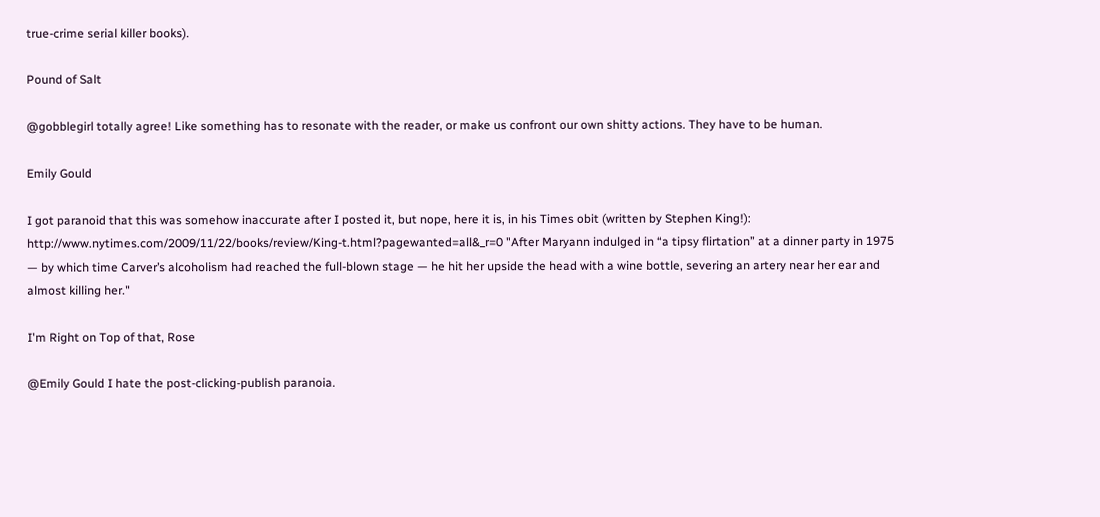true-crime serial killer books).

Pound of Salt

@gobblegirl totally agree! Like something has to resonate with the reader, or make us confront our own shitty actions. They have to be human.

Emily Gould

I got paranoid that this was somehow inaccurate after I posted it, but nope, here it is, in his Times obit (written by Stephen King!): http://www.nytimes.com/2009/11/22/books/review/King-t.html?pagewanted=all&_r=0 "After Maryann indulged in “a tipsy flirtation” at a dinner party in 1975 — by which time Carver’s alcoholism had reached the full-blown stage — he hit her upside the head with a wine bottle, severing an artery near her ear and almost killing her."

I'm Right on Top of that, Rose

@Emily Gould I hate the post-clicking-publish paranoia.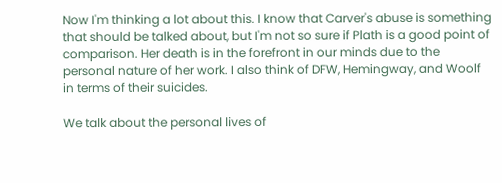Now I'm thinking a lot about this. I know that Carver's abuse is something that should be talked about, but I'm not so sure if Plath is a good point of comparison. Her death is in the forefront in our minds due to the personal nature of her work. I also think of DFW, Hemingway, and Woolf in terms of their suicides.

We talk about the personal lives of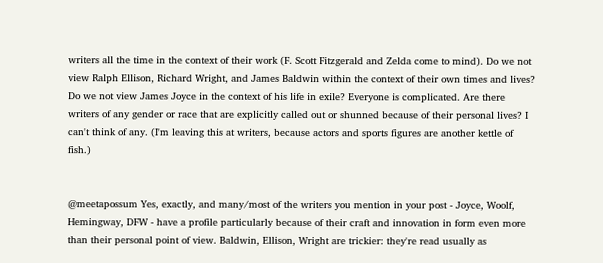writers all the time in the context of their work (F. Scott Fitzgerald and Zelda come to mind). Do we not view Ralph Ellison, Richard Wright, and James Baldwin within the context of their own times and lives? Do we not view James Joyce in the context of his life in exile? Everyone is complicated. Are there writers of any gender or race that are explicitly called out or shunned because of their personal lives? I can't think of any. (I'm leaving this at writers, because actors and sports figures are another kettle of fish.)


@meetapossum Yes, exactly, and many/most of the writers you mention in your post - Joyce, Woolf, Hemingway, DFW - have a profile particularly because of their craft and innovation in form even more than their personal point of view. Baldwin, Ellison, Wright are trickier: they're read usually as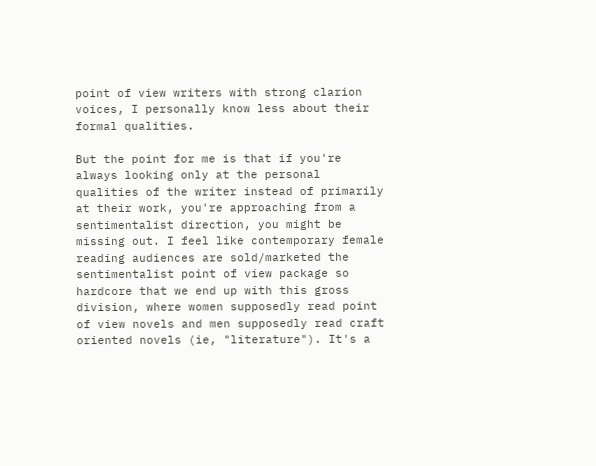point of view writers with strong clarion voices, I personally know less about their formal qualities.

But the point for me is that if you're always looking only at the personal qualities of the writer instead of primarily at their work, you're approaching from a sentimentalist direction, you might be missing out. I feel like contemporary female reading audiences are sold/marketed the sentimentalist point of view package so hardcore that we end up with this gross division, where women supposedly read point of view novels and men supposedly read craft oriented novels (ie, "literature"). It's a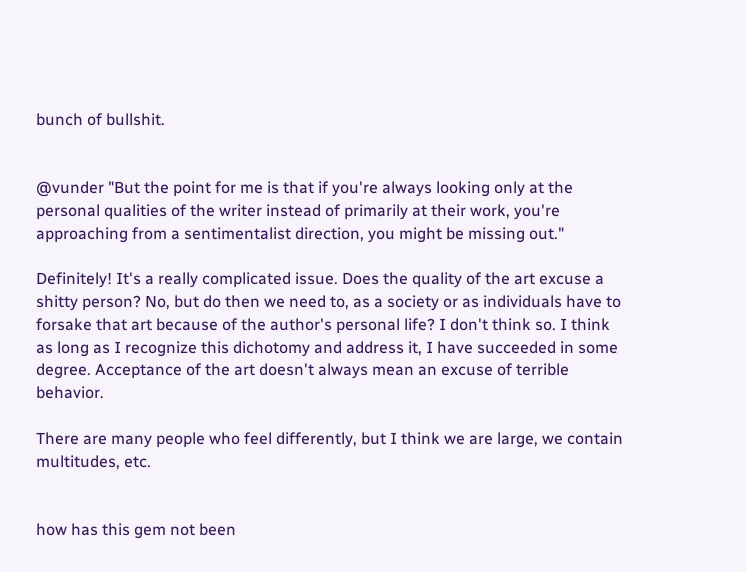bunch of bullshit.


@vunder "But the point for me is that if you're always looking only at the personal qualities of the writer instead of primarily at their work, you're approaching from a sentimentalist direction, you might be missing out."

Definitely! It's a really complicated issue. Does the quality of the art excuse a shitty person? No, but do then we need to, as a society or as individuals have to forsake that art because of the author's personal life? I don't think so. I think as long as I recognize this dichotomy and address it, I have succeeded in some degree. Acceptance of the art doesn't always mean an excuse of terrible behavior.

There are many people who feel differently, but I think we are large, we contain multitudes, etc.


how has this gem not been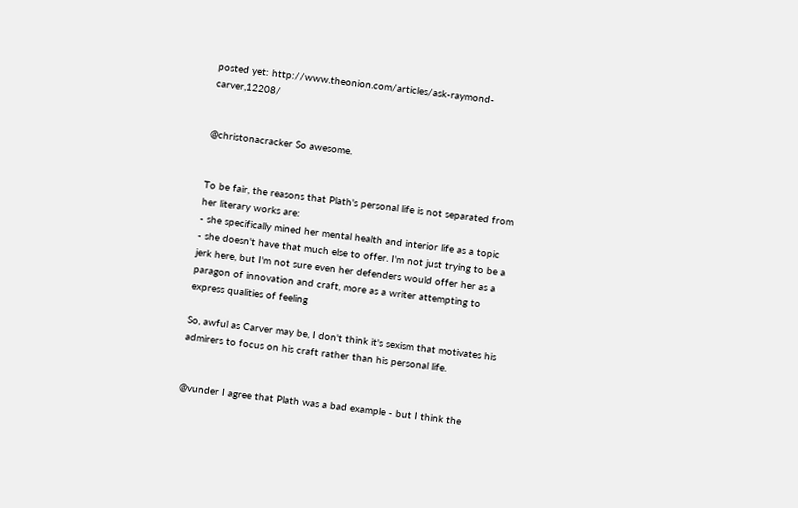posted yet: http://www.theonion.com/articles/ask-raymond-carver,12208/


@christonacracker So awesome.


To be fair, the reasons that Plath's personal life is not separated from her literary works are:
- she specifically mined her mental health and interior life as a topic
- she doesn't have that much else to offer. I'm not just trying to be a jerk here, but I'm not sure even her defenders would offer her as a paragon of innovation and craft, more as a writer attempting to express qualities of feeling

So, awful as Carver may be, I don't think it's sexism that motivates his admirers to focus on his craft rather than his personal life.


@vunder I agree that Plath was a bad example - but I think the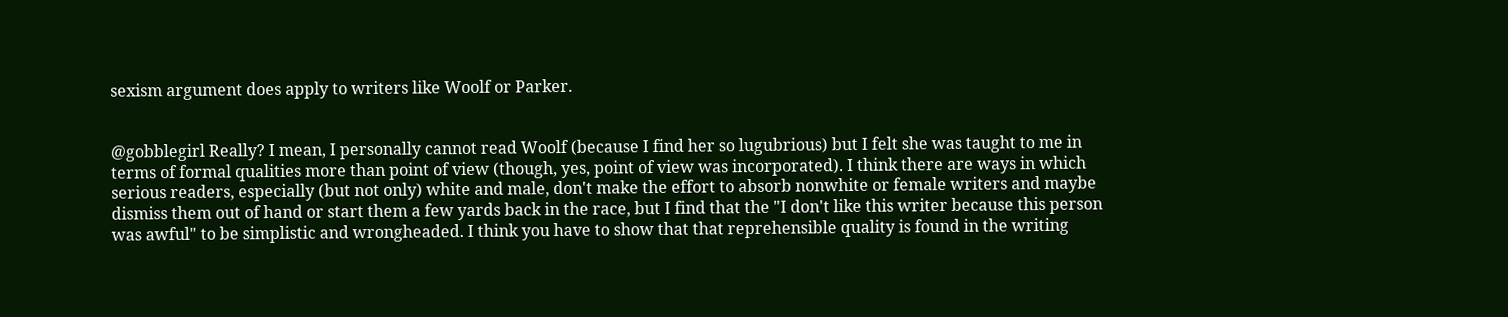sexism argument does apply to writers like Woolf or Parker.


@gobblegirl Really? I mean, I personally cannot read Woolf (because I find her so lugubrious) but I felt she was taught to me in terms of formal qualities more than point of view (though, yes, point of view was incorporated). I think there are ways in which serious readers, especially (but not only) white and male, don't make the effort to absorb nonwhite or female writers and maybe dismiss them out of hand or start them a few yards back in the race, but I find that the "I don't like this writer because this person was awful" to be simplistic and wrongheaded. I think you have to show that that reprehensible quality is found in the writing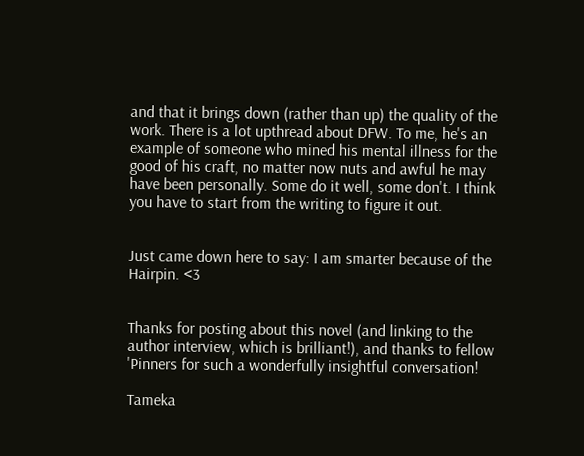and that it brings down (rather than up) the quality of the work. There is a lot upthread about DFW. To me, he's an example of someone who mined his mental illness for the good of his craft, no matter now nuts and awful he may have been personally. Some do it well, some don't. I think you have to start from the writing to figure it out.


Just came down here to say: I am smarter because of the Hairpin. <3


Thanks for posting about this novel (and linking to the author interview, which is brilliant!), and thanks to fellow 'Pinners for such a wonderfully insightful conversation!

Tameka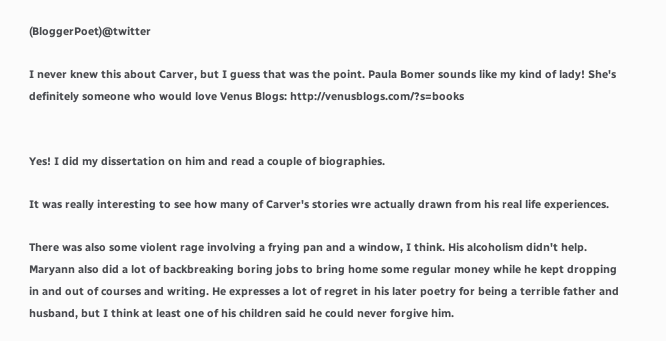(BloggerPoet)@twitter

I never knew this about Carver, but I guess that was the point. Paula Bomer sounds like my kind of lady! She's definitely someone who would love Venus Blogs: http://venusblogs.com/?s=books


Yes! I did my dissertation on him and read a couple of biographies.

It was really interesting to see how many of Carver's stories wre actually drawn from his real life experiences.

There was also some violent rage involving a frying pan and a window, I think. His alcoholism didn't help. Maryann also did a lot of backbreaking boring jobs to bring home some regular money while he kept dropping in and out of courses and writing. He expresses a lot of regret in his later poetry for being a terrible father and husband, but I think at least one of his children said he could never forgive him.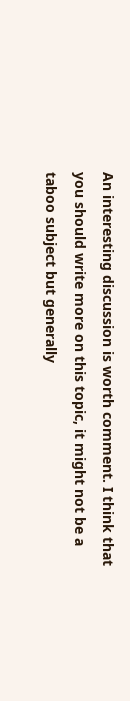An interesting discussion is worth comment. I think that you should write more on this topic, it might not be a taboo subject but generally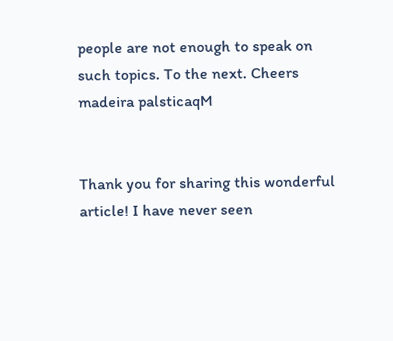people are not enough to speak on such topics. To the next. Cheers madeira palsticaqM


Thank you for sharing this wonderful article! I have never seen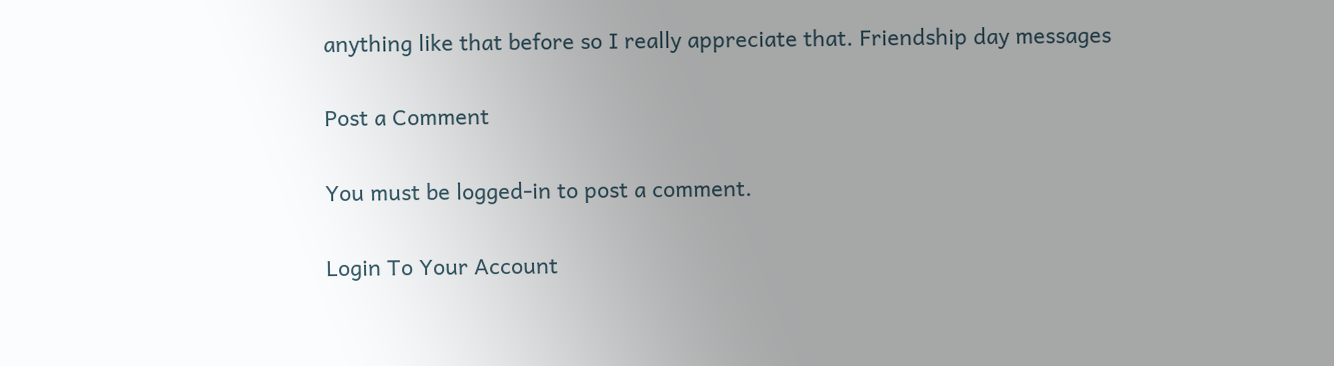anything like that before so I really appreciate that. Friendship day messages

Post a Comment

You must be logged-in to post a comment.

Login To Your Account